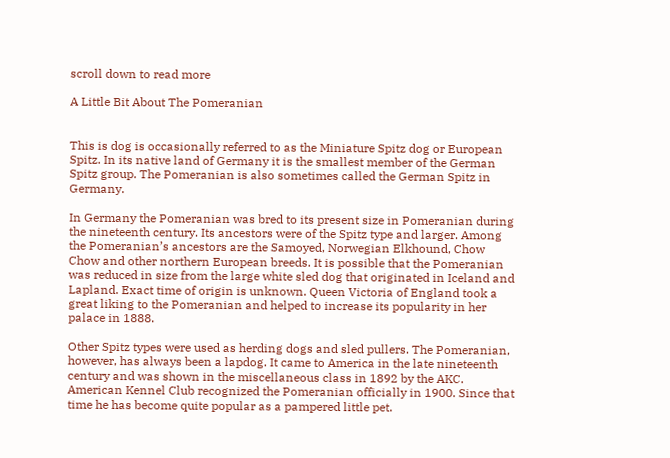scroll down to read more

A Little Bit About The Pomeranian


This is dog is occasionally referred to as the Miniature Spitz dog or European Spitz. In its native land of Germany it is the smallest member of the German Spitz group. The Pomeranian is also sometimes called the German Spitz in Germany.

In Germany the Pomeranian was bred to its present size in Pomeranian during the nineteenth century. Its ancestors were of the Spitz type and larger. Among the Pomeranian’s ancestors are the Samoyed, Norwegian Elkhound, Chow Chow and other northern European breeds. It is possible that the Pomeranian was reduced in size from the large white sled dog that originated in Iceland and Lapland. Exact time of origin is unknown. Queen Victoria of England took a great liking to the Pomeranian and helped to increase its popularity in her palace in 1888.

Other Spitz types were used as herding dogs and sled pullers. The Pomeranian, however, has always been a lapdog. It came to America in the late nineteenth century and was shown in the miscellaneous class in 1892 by the AKC. American Kennel Club recognized the Pomeranian officially in 1900. Since that time he has become quite popular as a pampered little pet.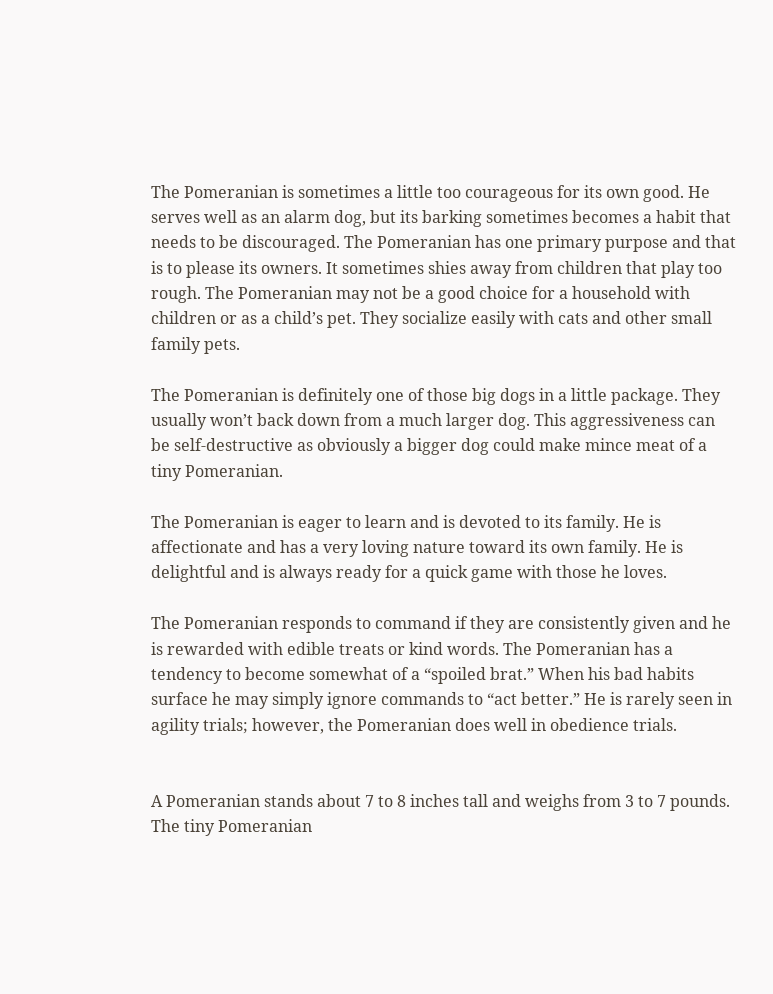The Pomeranian is sometimes a little too courageous for its own good. He serves well as an alarm dog, but its barking sometimes becomes a habit that needs to be discouraged. The Pomeranian has one primary purpose and that is to please its owners. It sometimes shies away from children that play too rough. The Pomeranian may not be a good choice for a household with children or as a child’s pet. They socialize easily with cats and other small family pets.

The Pomeranian is definitely one of those big dogs in a little package. They usually won’t back down from a much larger dog. This aggressiveness can be self-destructive as obviously a bigger dog could make mince meat of a tiny Pomeranian.

The Pomeranian is eager to learn and is devoted to its family. He is affectionate and has a very loving nature toward its own family. He is delightful and is always ready for a quick game with those he loves.

The Pomeranian responds to command if they are consistently given and he is rewarded with edible treats or kind words. The Pomeranian has a tendency to become somewhat of a “spoiled brat.” When his bad habits surface he may simply ignore commands to “act better.” He is rarely seen in agility trials; however, the Pomeranian does well in obedience trials.


A Pomeranian stands about 7 to 8 inches tall and weighs from 3 to 7 pounds. The tiny Pomeranian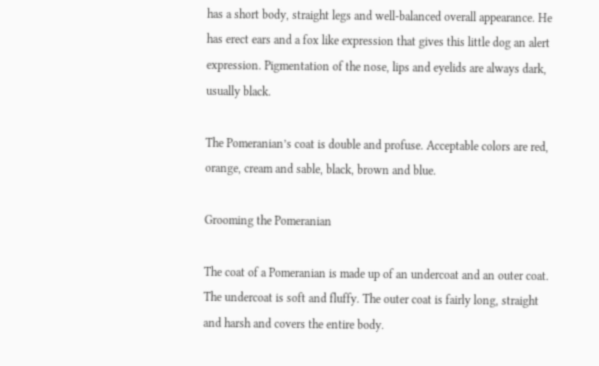has a short body, straight legs and well-balanced overall appearance. He has erect ears and a fox like expression that gives this little dog an alert expression. Pigmentation of the nose, lips and eyelids are always dark, usually black.

The Pomeranian’s coat is double and profuse. Acceptable colors are red, orange, cream and sable, black, brown and blue.

Grooming the Pomeranian

The coat of a Pomeranian is made up of an undercoat and an outer coat. The undercoat is soft and fluffy. The outer coat is fairly long, straight and harsh and covers the entire body.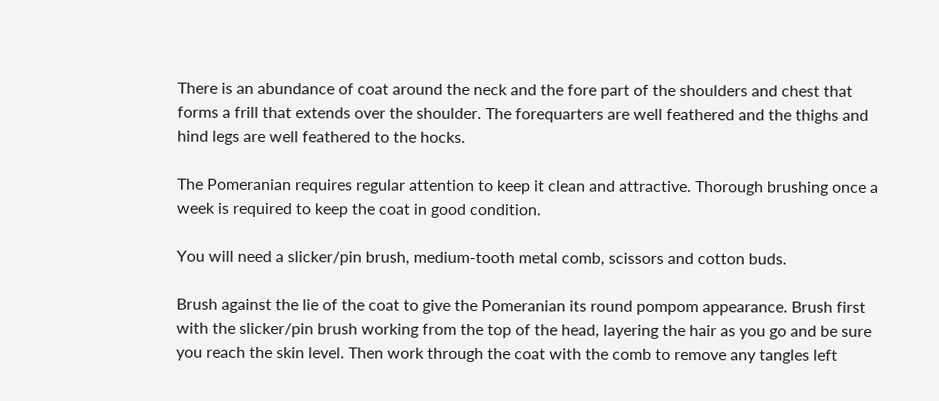There is an abundance of coat around the neck and the fore part of the shoulders and chest that forms a frill that extends over the shoulder. The forequarters are well feathered and the thighs and hind legs are well feathered to the hocks.

The Pomeranian requires regular attention to keep it clean and attractive. Thorough brushing once a week is required to keep the coat in good condition.

You will need a slicker/pin brush, medium-tooth metal comb, scissors and cotton buds.

Brush against the lie of the coat to give the Pomeranian its round pompom appearance. Brush first with the slicker/pin brush working from the top of the head, layering the hair as you go and be sure you reach the skin level. Then work through the coat with the comb to remove any tangles left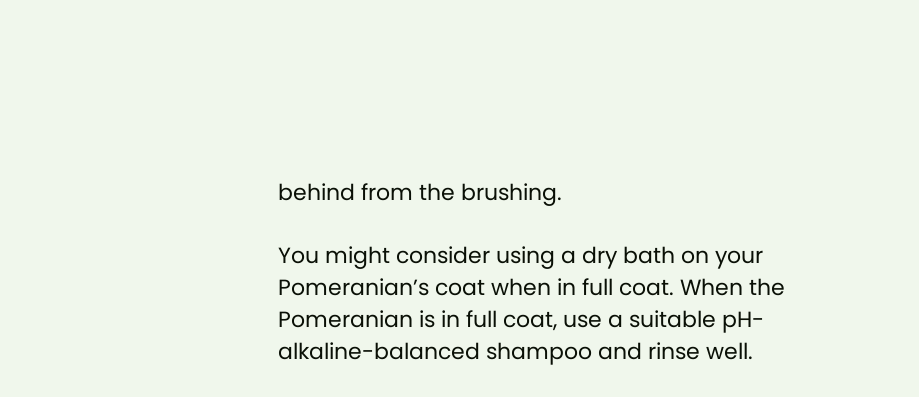behind from the brushing.

You might consider using a dry bath on your Pomeranian’s coat when in full coat. When the Pomeranian is in full coat, use a suitable pH-alkaline-balanced shampoo and rinse well.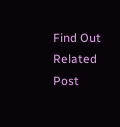Find Out
Related Post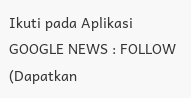Ikuti pada Aplikasi GOOGLE NEWS : FOLLOW (Dapatkan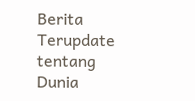Berita Terupdate tentang Dunia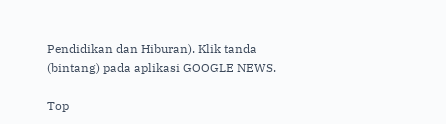Pendidikan dan Hiburan). Klik tanda  (bintang) pada aplikasi GOOGLE NEWS.

Top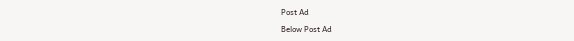Post Ad

Below Post Ad